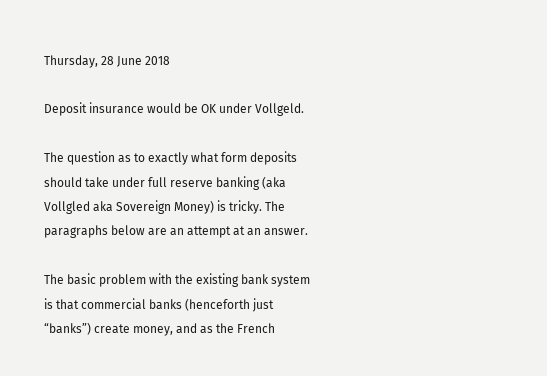Thursday, 28 June 2018

Deposit insurance would be OK under Vollgeld.

The question as to exactly what form deposits should take under full reserve banking (aka Vollgled aka Sovereign Money) is tricky. The paragraphs below are an attempt at an answer.

The basic problem with the existing bank system is that commercial banks (henceforth just “banks”) create money, and as the French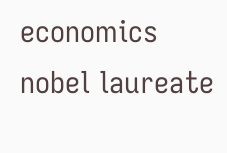economics nobel laureate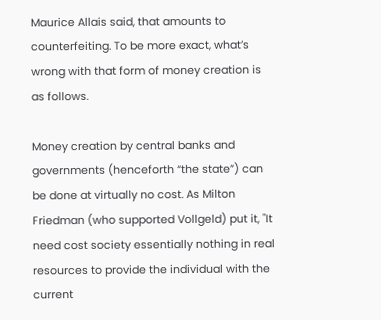Maurice Allais said, that amounts to counterfeiting. To be more exact, what’s wrong with that form of money creation is as follows.

Money creation by central banks and governments (henceforth “the state”) can be done at virtually no cost. As Milton Friedman (who supported Vollgeld) put it, "It need cost society essentially nothing in real resources to provide the individual with the current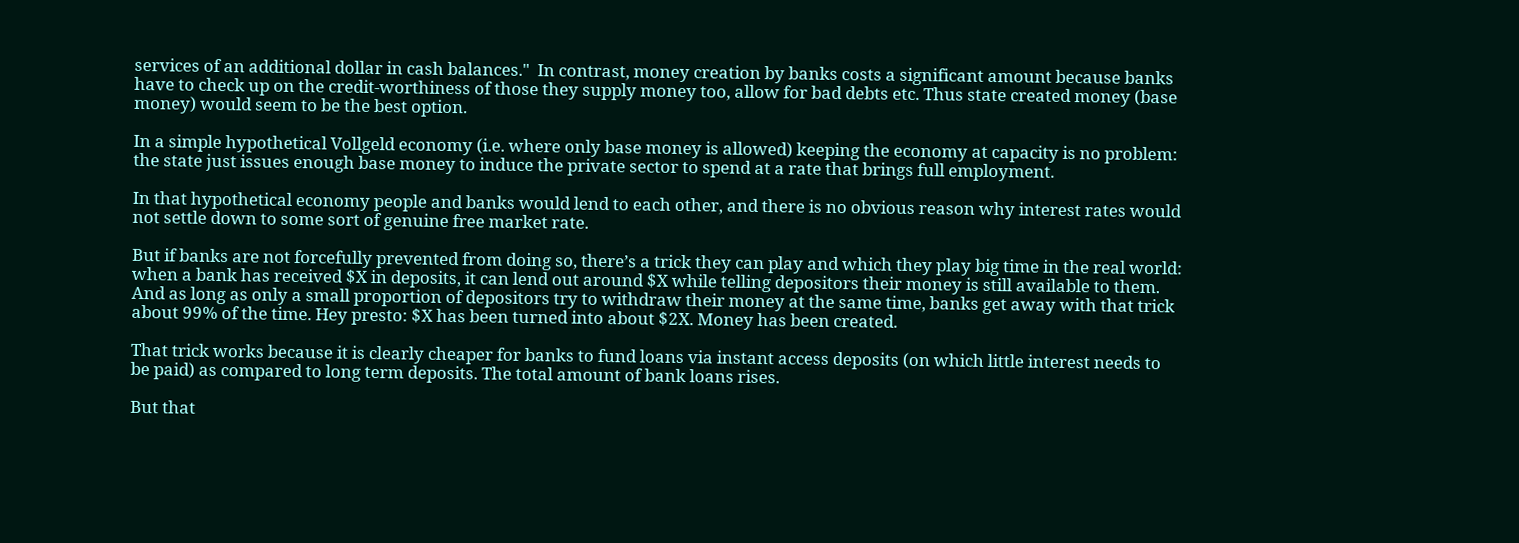services of an additional dollar in cash balances."  In contrast, money creation by banks costs a significant amount because banks have to check up on the credit-worthiness of those they supply money too, allow for bad debts etc. Thus state created money (base money) would seem to be the best option.

In a simple hypothetical Vollgeld economy (i.e. where only base money is allowed) keeping the economy at capacity is no problem: the state just issues enough base money to induce the private sector to spend at a rate that brings full employment.

In that hypothetical economy people and banks would lend to each other, and there is no obvious reason why interest rates would not settle down to some sort of genuine free market rate.

But if banks are not forcefully prevented from doing so, there’s a trick they can play and which they play big time in the real world: when a bank has received $X in deposits, it can lend out around $X while telling depositors their money is still available to them. And as long as only a small proportion of depositors try to withdraw their money at the same time, banks get away with that trick about 99% of the time. Hey presto: $X has been turned into about $2X. Money has been created.

That trick works because it is clearly cheaper for banks to fund loans via instant access deposits (on which little interest needs to be paid) as compared to long term deposits. The total amount of bank loans rises.

But that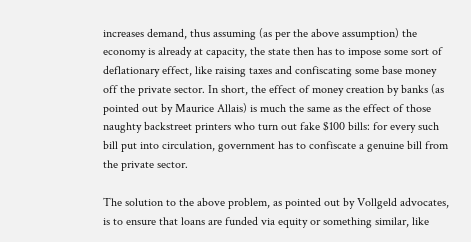increases demand, thus assuming (as per the above assumption) the economy is already at capacity, the state then has to impose some sort of deflationary effect, like raising taxes and confiscating some base money off the private sector. In short, the effect of money creation by banks (as pointed out by Maurice Allais) is much the same as the effect of those naughty backstreet printers who turn out fake $100 bills: for every such bill put into circulation, government has to confiscate a genuine bill from the private sector.

The solution to the above problem, as pointed out by Vollgeld advocates, is to ensure that loans are funded via equity or something similar, like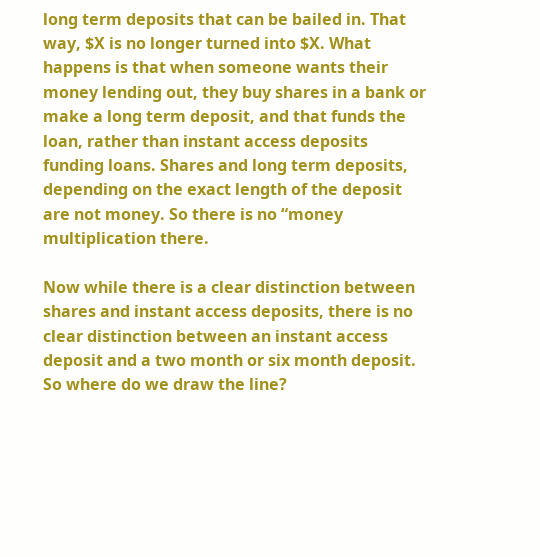long term deposits that can be bailed in. That way, $X is no longer turned into $X. What happens is that when someone wants their money lending out, they buy shares in a bank or make a long term deposit, and that funds the loan, rather than instant access deposits funding loans. Shares and long term deposits, depending on the exact length of the deposit are not money. So there is no “money multiplication there.

Now while there is a clear distinction between shares and instant access deposits, there is no clear distinction between an instant access deposit and a two month or six month deposit. So where do we draw the line?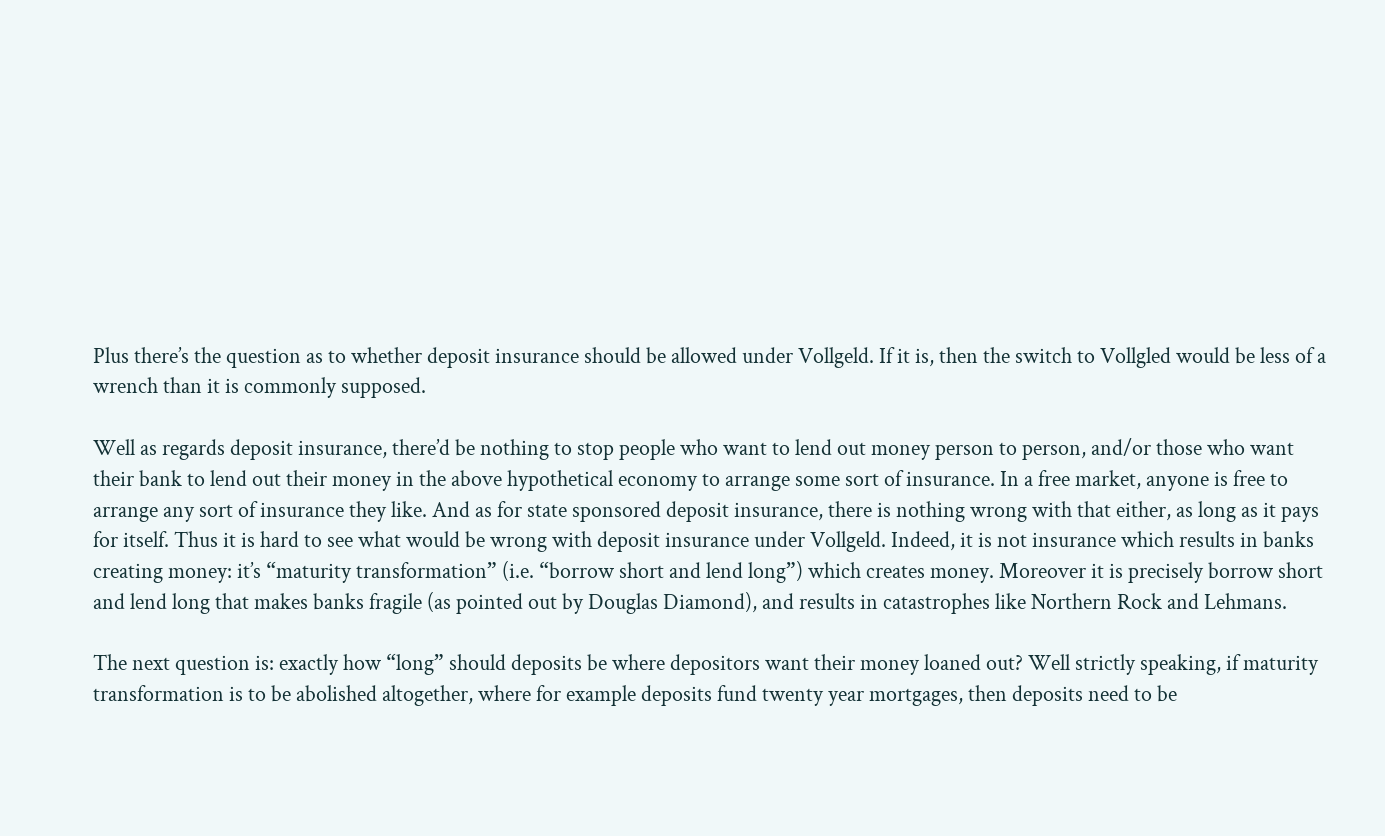Plus there’s the question as to whether deposit insurance should be allowed under Vollgeld. If it is, then the switch to Vollgled would be less of a wrench than it is commonly supposed.

Well as regards deposit insurance, there’d be nothing to stop people who want to lend out money person to person, and/or those who want their bank to lend out their money in the above hypothetical economy to arrange some sort of insurance. In a free market, anyone is free to arrange any sort of insurance they like. And as for state sponsored deposit insurance, there is nothing wrong with that either, as long as it pays for itself. Thus it is hard to see what would be wrong with deposit insurance under Vollgeld. Indeed, it is not insurance which results in banks creating money: it’s “maturity transformation” (i.e. “borrow short and lend long”) which creates money. Moreover it is precisely borrow short and lend long that makes banks fragile (as pointed out by Douglas Diamond), and results in catastrophes like Northern Rock and Lehmans.

The next question is: exactly how “long” should deposits be where depositors want their money loaned out? Well strictly speaking, if maturity transformation is to be abolished altogether, where for example deposits fund twenty year mortgages, then deposits need to be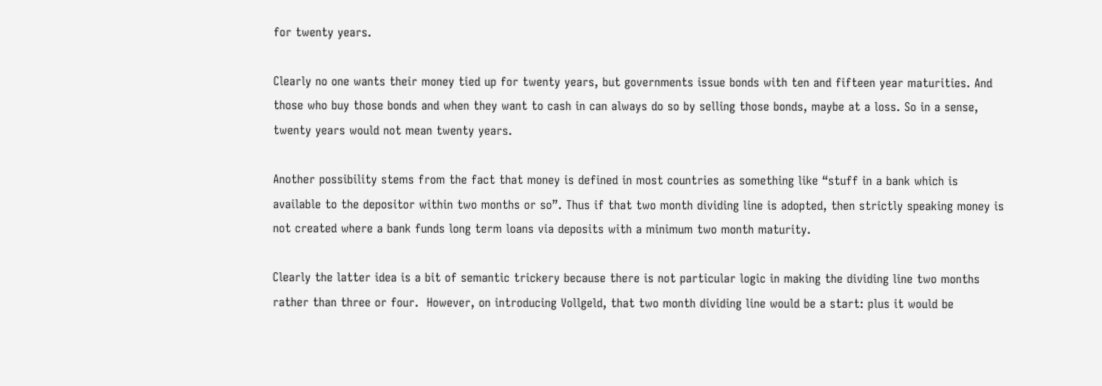for twenty years.

Clearly no one wants their money tied up for twenty years, but governments issue bonds with ten and fifteen year maturities. And those who buy those bonds and when they want to cash in can always do so by selling those bonds, maybe at a loss. So in a sense, twenty years would not mean twenty years.

Another possibility stems from the fact that money is defined in most countries as something like “stuff in a bank which is available to the depositor within two months or so”. Thus if that two month dividing line is adopted, then strictly speaking money is not created where a bank funds long term loans via deposits with a minimum two month maturity.

Clearly the latter idea is a bit of semantic trickery because there is not particular logic in making the dividing line two months rather than three or four.  However, on introducing Vollgeld, that two month dividing line would be a start: plus it would be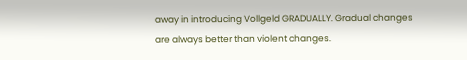away in introducing Vollgeld GRADUALLY. Gradual changes are always better than violent changes.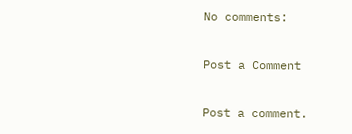No comments:

Post a Comment

Post a comment.